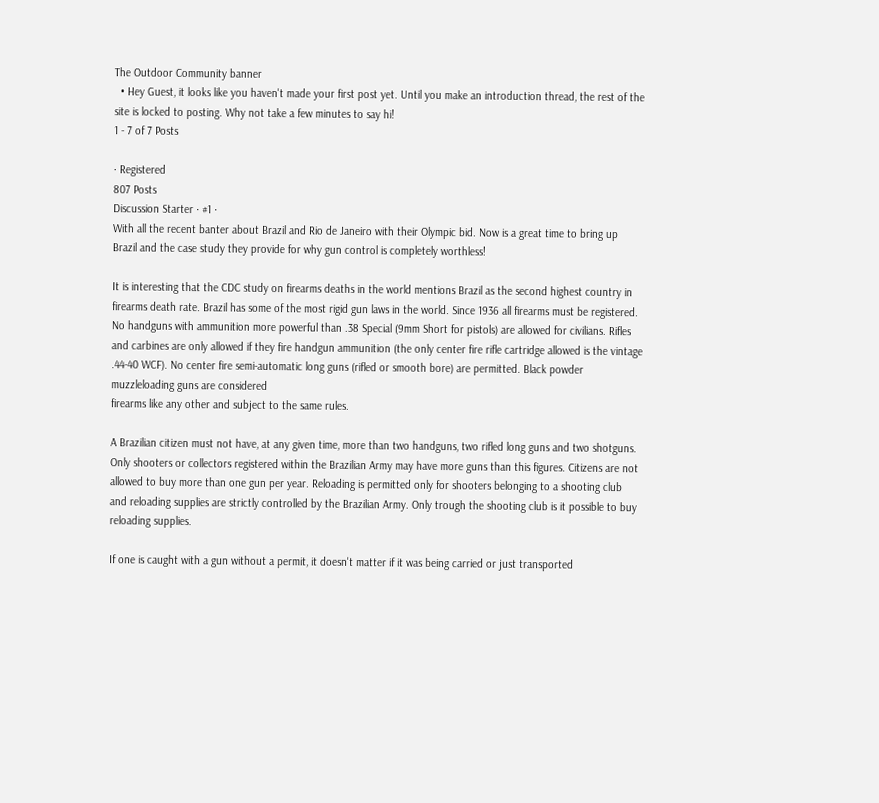The Outdoor Community banner
  • Hey Guest, it looks like you haven't made your first post yet. Until you make an introduction thread, the rest of the site is locked to posting. Why not take a few minutes to say hi!
1 - 7 of 7 Posts

· Registered
807 Posts
Discussion Starter · #1 ·
With all the recent banter about Brazil and Rio de Janeiro with their Olympic bid. Now is a great time to bring up Brazil and the case study they provide for why gun control is completely worthless!

It is interesting that the CDC study on firearms deaths in the world mentions Brazil as the second highest country in firearms death rate. Brazil has some of the most rigid gun laws in the world. Since 1936 all firearms must be registered. No handguns with ammunition more powerful than .38 Special (9mm Short for pistols) are allowed for civilians. Rifles and carbines are only allowed if they fire handgun ammunition (the only center fire rifle cartridge allowed is the vintage .44-40 WCF). No center fire semi-automatic long guns (rifled or smooth bore) are permitted. Black powder muzzleloading guns are considered
firearms like any other and subject to the same rules.

A Brazilian citizen must not have, at any given time, more than two handguns, two rifled long guns and two shotguns. Only shooters or collectors registered within the Brazilian Army may have more guns than this figures. Citizens are not allowed to buy more than one gun per year. Reloading is permitted only for shooters belonging to a shooting club and reloading supplies are strictly controlled by the Brazilian Army. Only trough the shooting club is it possible to buy reloading supplies.

If one is caught with a gun without a permit, it doesn't matter if it was being carried or just transported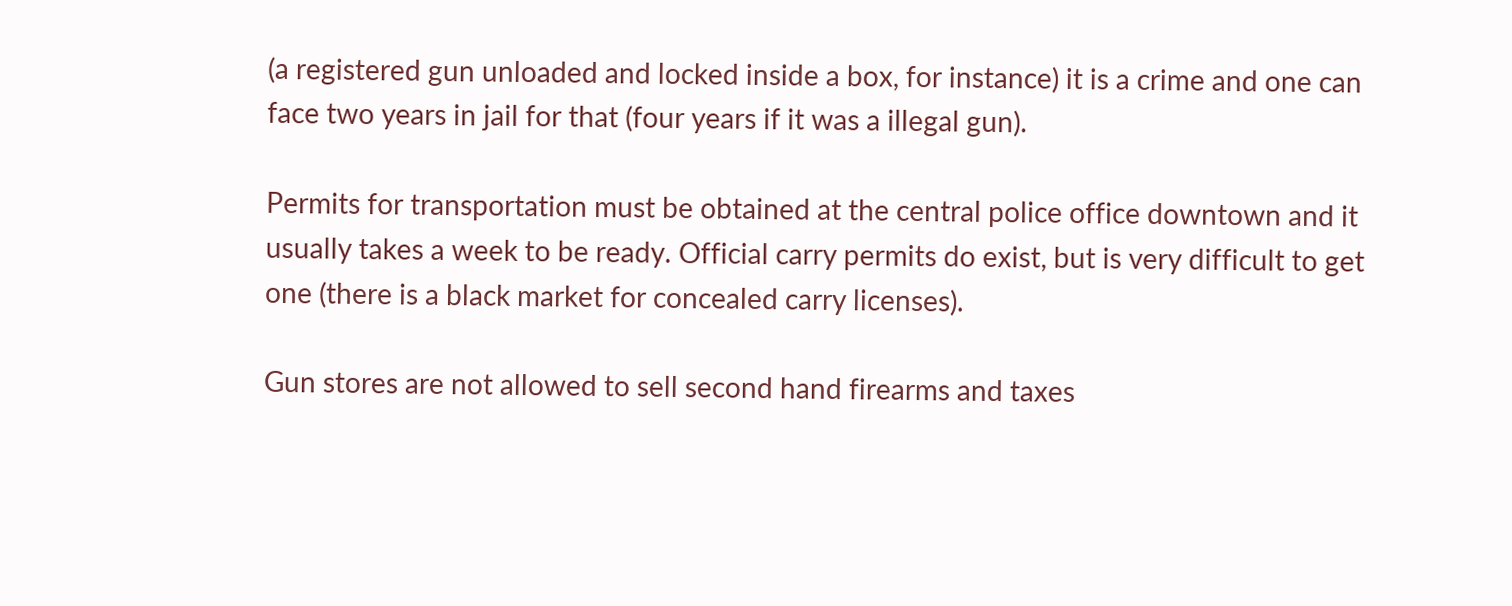(a registered gun unloaded and locked inside a box, for instance) it is a crime and one can face two years in jail for that (four years if it was a illegal gun).

Permits for transportation must be obtained at the central police office downtown and it usually takes a week to be ready. Official carry permits do exist, but is very difficult to get one (there is a black market for concealed carry licenses).

Gun stores are not allowed to sell second hand firearms and taxes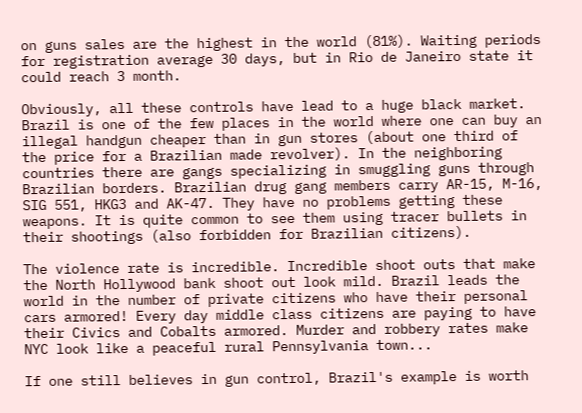on guns sales are the highest in the world (81%). Waiting periods for registration average 30 days, but in Rio de Janeiro state it could reach 3 month.

Obviously, all these controls have lead to a huge black market. Brazil is one of the few places in the world where one can buy an illegal handgun cheaper than in gun stores (about one third of the price for a Brazilian made revolver). In the neighboring countries there are gangs specializing in smuggling guns through Brazilian borders. Brazilian drug gang members carry AR-15, M-16, SIG 551, HKG3 and AK-47. They have no problems getting these weapons. It is quite common to see them using tracer bullets in their shootings (also forbidden for Brazilian citizens).

The violence rate is incredible. Incredible shoot outs that make the North Hollywood bank shoot out look mild. Brazil leads the world in the number of private citizens who have their personal cars armored! Every day middle class citizens are paying to have their Civics and Cobalts armored. Murder and robbery rates make NYC look like a peaceful rural Pennsylvania town...

If one still believes in gun control, Brazil's example is worth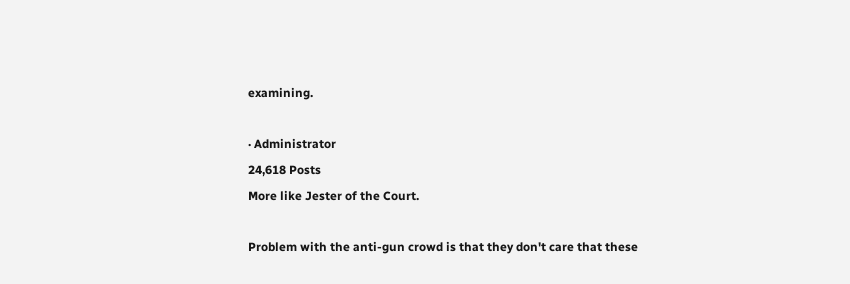examining.

· Administrator
24,618 Posts
More like Jester of the Court.

Problem with the anti-gun crowd is that they don't care that these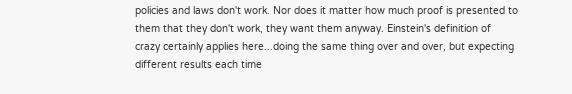policies and laws don't work. Nor does it matter how much proof is presented to them that they don't work, they want them anyway. Einstein's definition of crazy certainly applies here...doing the same thing over and over, but expecting different results each time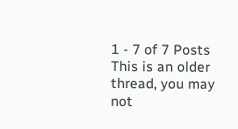1 - 7 of 7 Posts
This is an older thread, you may not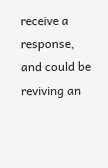receive a response, and could be reviving an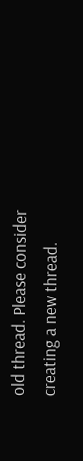old thread. Please consider creating a new thread.